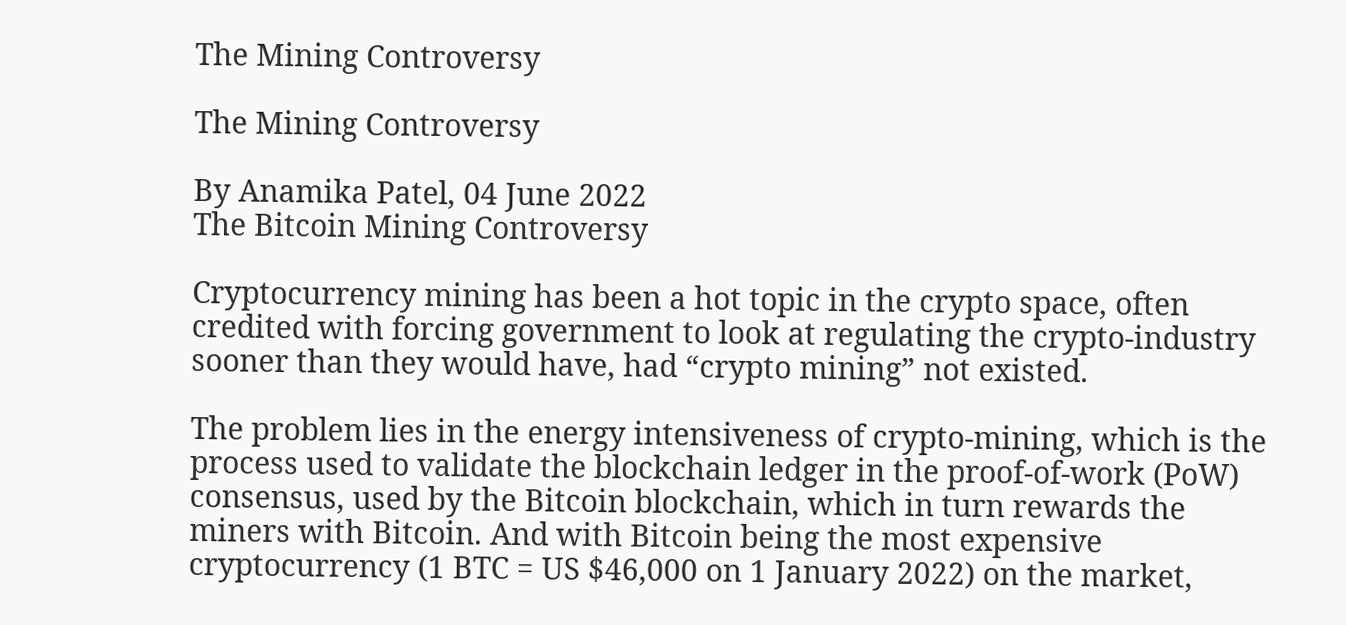The Mining Controversy

The Mining Controversy

By Anamika Patel, 04 June 2022
The Bitcoin Mining Controversy

Cryptocurrency mining has been a hot topic in the crypto space, often credited with forcing government to look at regulating the crypto-industry sooner than they would have, had “crypto mining” not existed.

The problem lies in the energy intensiveness of crypto-mining, which is the process used to validate the blockchain ledger in the proof-of-work (PoW) consensus, used by the Bitcoin blockchain, which in turn rewards the miners with Bitcoin. And with Bitcoin being the most expensive cryptocurrency (1 BTC = US $46,000 on 1 January 2022) on the market,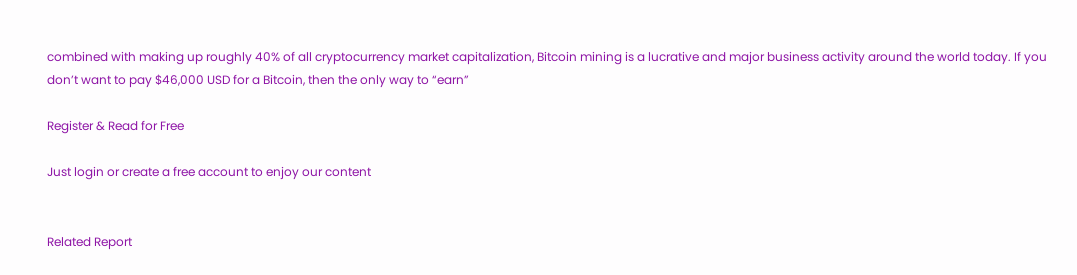combined with making up roughly 40% of all cryptocurrency market capitalization, Bitcoin mining is a lucrative and major business activity around the world today. If you don’t want to pay $46,000 USD for a Bitcoin, then the only way to “earn”

Register & Read for Free

Just login or create a free account to enjoy our content


Related Report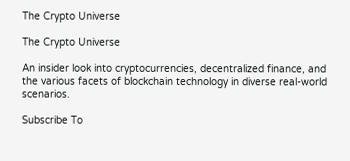The Crypto Universe

The Crypto Universe

An insider look into cryptocurrencies, decentralized finance, and the various facets of blockchain technology in diverse real-world scenarios.

Subscribe To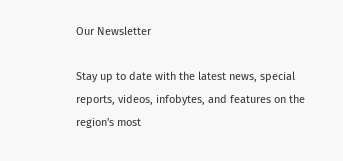Our Newsletter

Stay up to date with the latest news, special reports, videos, infobytes, and features on the region's most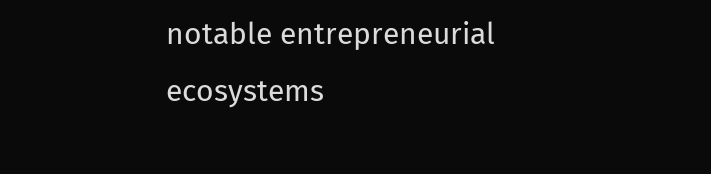notable entrepreneurial ecosystems